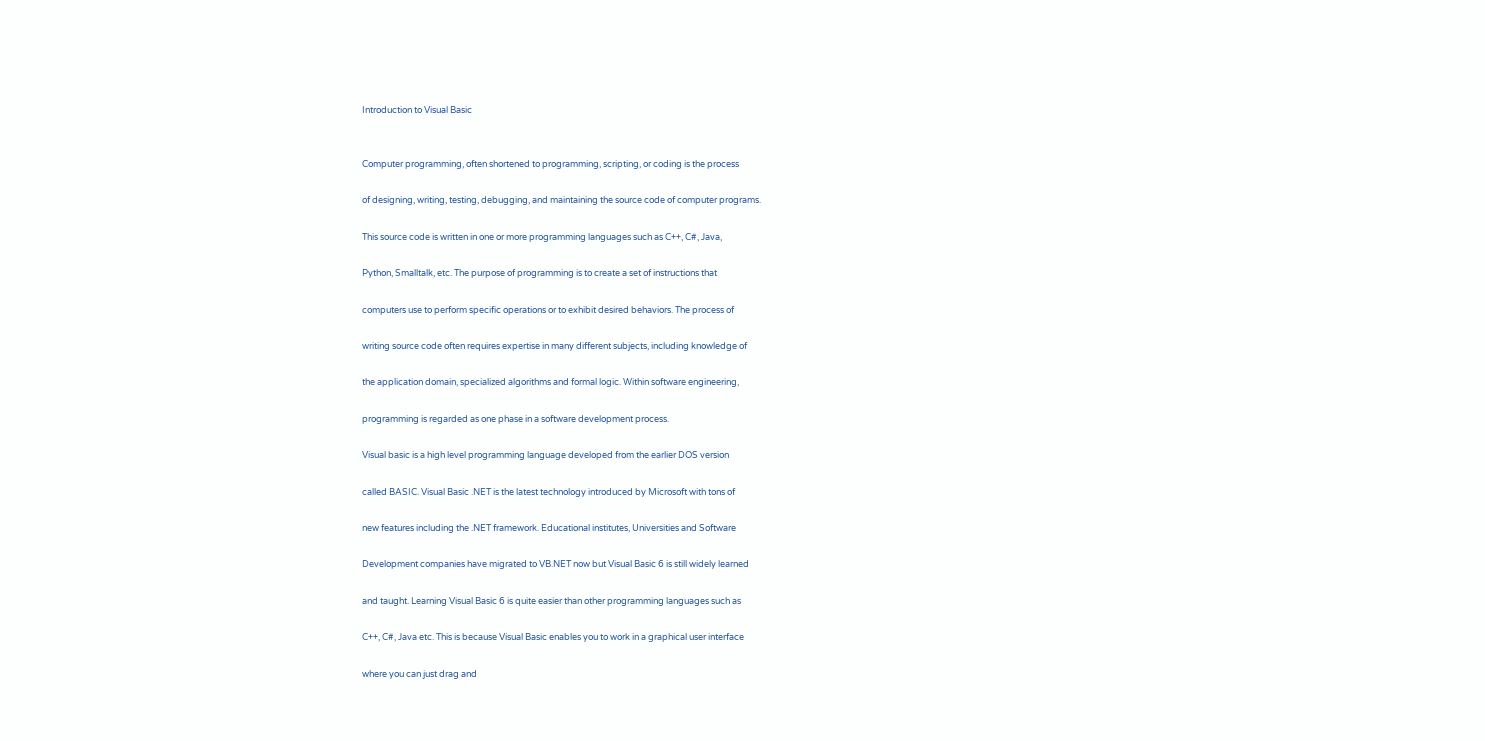Introduction to Visual Basic


Computer programming, often shortened to programming, scripting, or coding is the process

of designing, writing, testing, debugging, and maintaining the source code of computer programs.

This source code is written in one or more programming languages such as C++, C#, Java,

Python, Smalltalk, etc. The purpose of programming is to create a set of instructions that

computers use to perform specific operations or to exhibit desired behaviors. The process of

writing source code often requires expertise in many different subjects, including knowledge of

the application domain, specialized algorithms and formal logic. Within software engineering,

programming is regarded as one phase in a software development process.

Visual basic is a high level programming language developed from the earlier DOS version

called BASIC. Visual Basic .NET is the latest technology introduced by Microsoft with tons of

new features including the .NET framework. Educational institutes, Universities and Software

Development companies have migrated to VB.NET now but Visual Basic 6 is still widely learned

and taught. Learning Visual Basic 6 is quite easier than other programming languages such as

C++, C#, Java etc. This is because Visual Basic enables you to work in a graphical user interface

where you can just drag and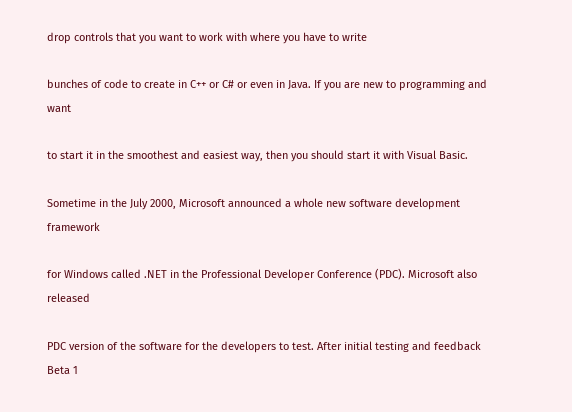drop controls that you want to work with where you have to write

bunches of code to create in C++ or C# or even in Java. If you are new to programming and want

to start it in the smoothest and easiest way, then you should start it with Visual Basic.

Sometime in the July 2000, Microsoft announced a whole new software development framework

for Windows called .NET in the Professional Developer Conference (PDC). Microsoft also released

PDC version of the software for the developers to test. After initial testing and feedback Beta 1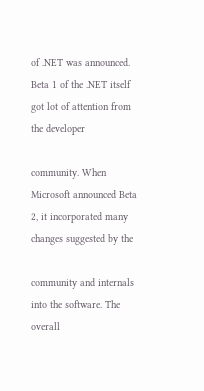of .NET was announced. Beta 1 of the .NET itself got lot of attention from the developer

community. When Microsoft announced Beta 2, it incorporated many changes suggested by the

community and internals into the software. The overall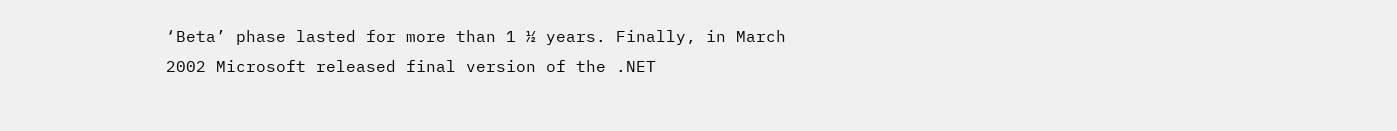‘Beta’ phase lasted for more than 1 ½ years. Finally, in March 2002 Microsoft released final version of the .NET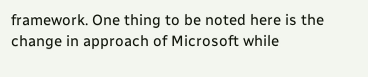framework. One thing to be noted here is the change in approach of Microsoft while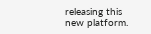releasing this new platform.